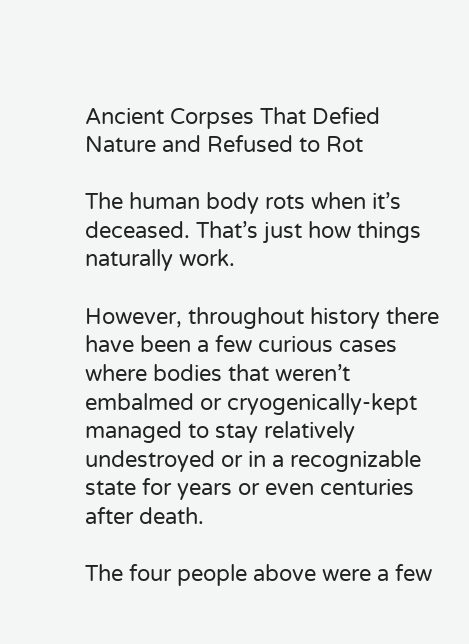Ancient Corpses That Defied Nature and Refused to Rot

The human body rots when it’s deceased. That’s just how things naturally work.

However, throughout history there have been a few curious cases where bodies that weren’t embalmed or cryogenically-kept managed to stay relatively undestroyed or in a recognizable state for years or even centuries after death.

The four people above were a few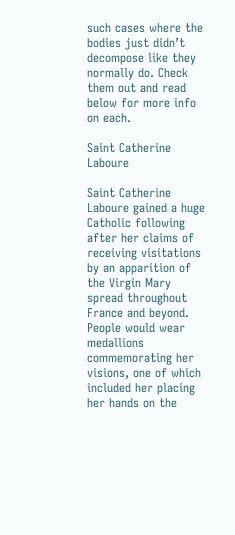such cases where the bodies just didn’t decompose like they normally do. Check them out and read below for more info on each.

Saint Catherine Laboure

Saint Catherine Laboure gained a huge Catholic following after her claims of receiving visitations by an apparition of the Virgin Mary spread throughout France and beyond. People would wear medallions commemorating her visions, one of which included her placing her hands on the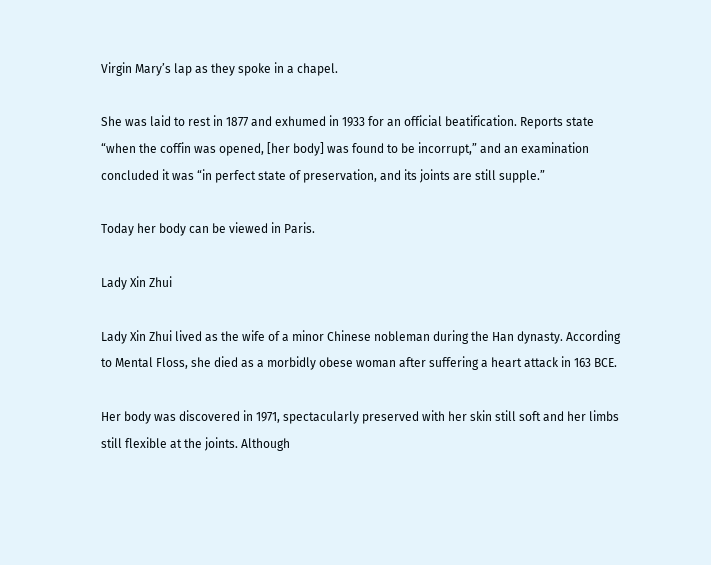Virgin Mary’s lap as they spoke in a chapel.

She was laid to rest in 1877 and exhumed in 1933 for an official beatification. Reports state “when the coffin was opened, [her body] was found to be incorrupt,” and an examination concluded it was “in perfect state of preservation, and its joints are still supple.”

Today her body can be viewed in Paris.

Lady Xin Zhui

Lady Xin Zhui lived as the wife of a minor Chinese nobleman during the Han dynasty. According to Mental Floss, she died as a morbidly obese woman after suffering a heart attack in 163 BCE.

Her body was discovered in 1971, spectacularly preserved with her skin still soft and her limbs still flexible at the joints. Although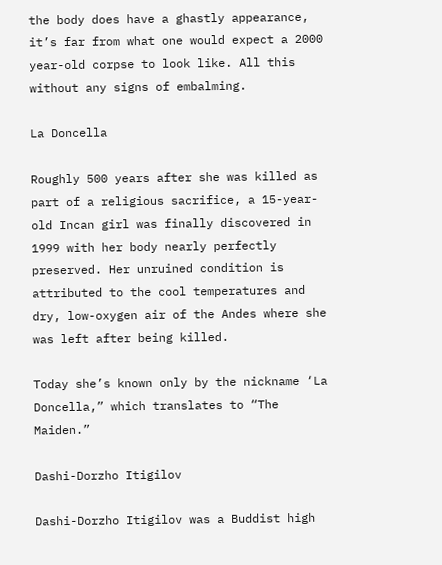the body does have a ghastly appearance, it’s far from what one would expect a 2000 year-old corpse to look like. All this without any signs of embalming.

La Doncella

Roughly 500 years after she was killed as part of a religious sacrifice, a 15-year-old Incan girl was finally discovered in 1999 with her body nearly perfectly preserved. Her unruined condition is attributed to the cool temperatures and dry, low-oxygen air of the Andes where she was left after being killed.

Today she’s known only by the nickname ‘La Doncella,” which translates to “The Maiden.”

Dashi-Dorzho Itigilov

Dashi-Dorzho Itigilov was a Buddist high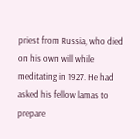priest from Russia, who died on his own will while meditating in 1927. He had asked his fellow lamas to prepare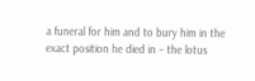a funeral for him and to bury him in the exact position he died in – the lotus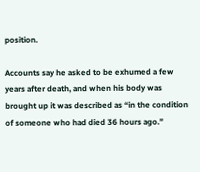position.

Accounts say he asked to be exhumed a few years after death, and when his body was brought up it was described as “in the condition of someone who had died 36 hours ago.”